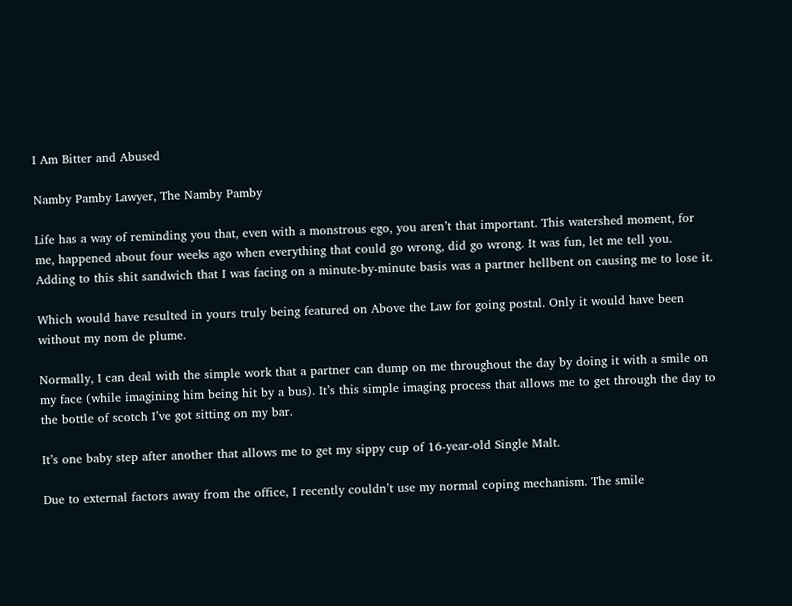I Am Bitter and Abused

Namby Pamby Lawyer, The Namby Pamby

Life has a way of reminding you that, even with a monstrous ego, you aren’t that important. This watershed moment, for me, happened about four weeks ago when everything that could go wrong, did go wrong. It was fun, let me tell you. Adding to this shit sandwich that I was facing on a minute-by-minute basis was a partner hellbent on causing me to lose it.

Which would have resulted in yours truly being featured on Above the Law for going postal. Only it would have been without my nom de plume.

Normally, I can deal with the simple work that a partner can dump on me throughout the day by doing it with a smile on my face (while imagining him being hit by a bus). It’s this simple imaging process that allows me to get through the day to the bottle of scotch I’ve got sitting on my bar.

It’s one baby step after another that allows me to get my sippy cup of 16-year-old Single Malt.

Due to external factors away from the office, I recently couldn’t use my normal coping mechanism. The smile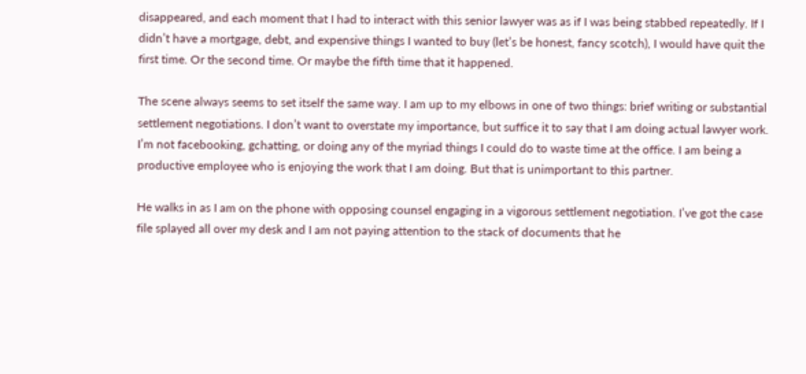disappeared, and each moment that I had to interact with this senior lawyer was as if I was being stabbed repeatedly. If I didn’t have a mortgage, debt, and expensive things I wanted to buy (let’s be honest, fancy scotch), I would have quit the first time. Or the second time. Or maybe the fifth time that it happened.

The scene always seems to set itself the same way. I am up to my elbows in one of two things: brief writing or substantial settlement negotiations. I don’t want to overstate my importance, but suffice it to say that I am doing actual lawyer work. I’m not facebooking, gchatting, or doing any of the myriad things I could do to waste time at the office. I am being a productive employee who is enjoying the work that I am doing. But that is unimportant to this partner.

He walks in as I am on the phone with opposing counsel engaging in a vigorous settlement negotiation. I’ve got the case file splayed all over my desk and I am not paying attention to the stack of documents that he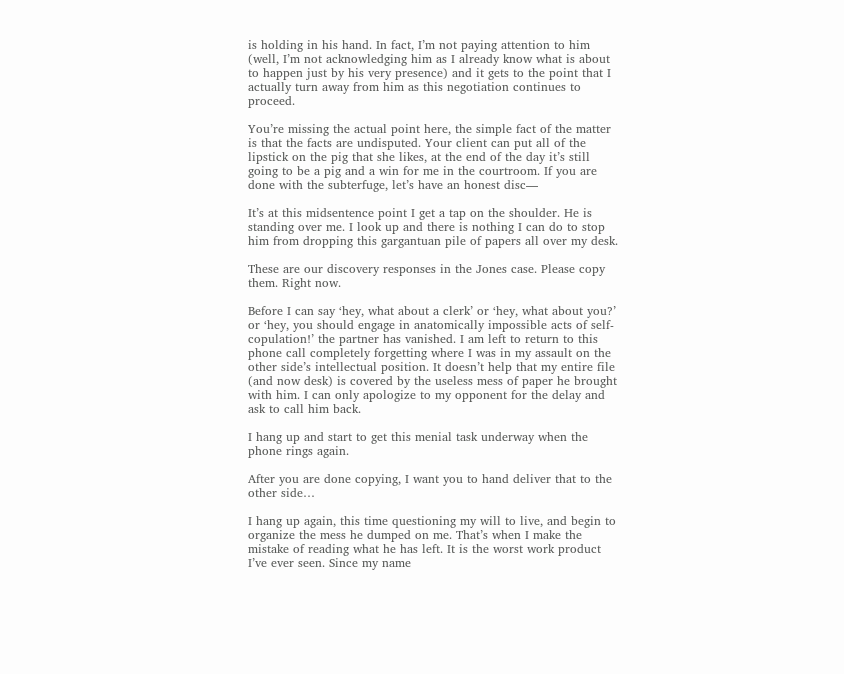is holding in his hand. In fact, I’m not paying attention to him (well, I’m not acknowledging him as I already know what is about to happen just by his very presence) and it gets to the point that I actually turn away from him as this negotiation continues to proceed.

You’re missing the actual point here, the simple fact of the matter is that the facts are undisputed. Your client can put all of the lipstick on the pig that she likes, at the end of the day it’s still going to be a pig and a win for me in the courtroom. If you are done with the subterfuge, let’s have an honest disc—

It’s at this midsentence point I get a tap on the shoulder. He is standing over me. I look up and there is nothing I can do to stop him from dropping this gargantuan pile of papers all over my desk.

These are our discovery responses in the Jones case. Please copy them. Right now.

Before I can say ‘hey, what about a clerk’ or ‘hey, what about you?’ or ‘hey, you should engage in anatomically impossible acts of self-copulation!’ the partner has vanished. I am left to return to this phone call completely forgetting where I was in my assault on the other side’s intellectual position. It doesn’t help that my entire file (and now desk) is covered by the useless mess of paper he brought with him. I can only apologize to my opponent for the delay and ask to call him back.

I hang up and start to get this menial task underway when the phone rings again.

After you are done copying, I want you to hand deliver that to the other side…

I hang up again, this time questioning my will to live, and begin to organize the mess he dumped on me. That’s when I make the mistake of reading what he has left. It is the worst work product I’ve ever seen. Since my name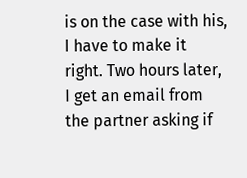is on the case with his, I have to make it right. Two hours later, I get an email from the partner asking if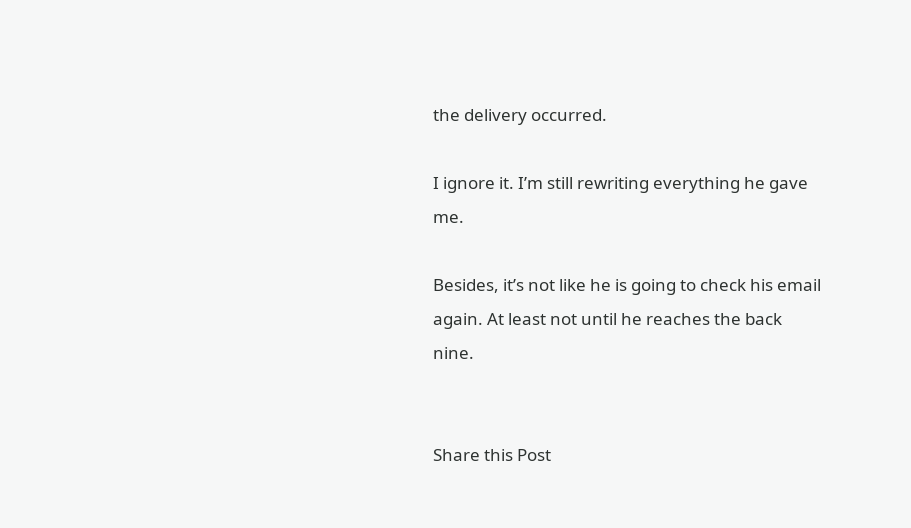the delivery occurred.

I ignore it. I’m still rewriting everything he gave me.

Besides, it’s not like he is going to check his email again. At least not until he reaches the back nine.


Share this Post